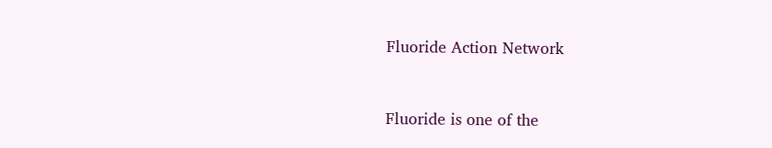Fluoride Action Network


Fluoride is one of the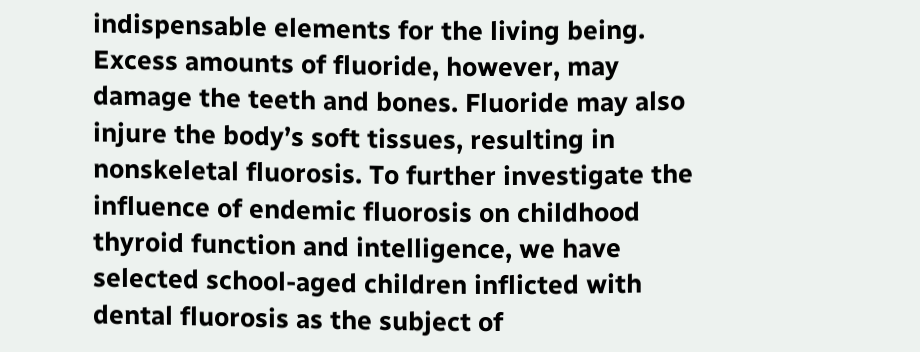indispensable elements for the living being. Excess amounts of fluoride, however, may damage the teeth and bones. Fluoride may also injure the body’s soft tissues, resulting in nonskeletal fluorosis. To further investigate the influence of endemic fluorosis on childhood thyroid function and intelligence, we have selected school-aged children inflicted with dental fluorosis as the subject of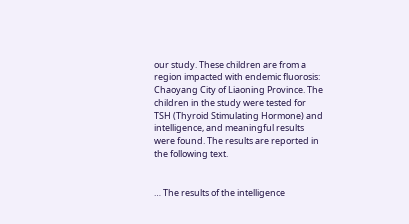our study. These children are from a region impacted with endemic fluorosis: Chaoyang City of Liaoning Province. The children in the study were tested for TSH (Thyroid Stimulating Hormone) and intelligence, and meaningful results were found. The results are reported in the following text.


… The results of the intelligence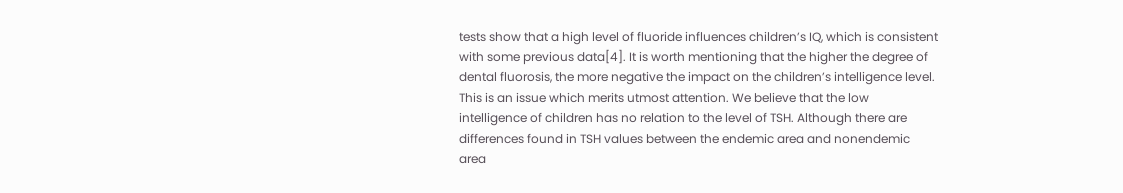tests show that a high level of fluoride influences children’s IQ, which is consistent with some previous data[4]. It is worth mentioning that the higher the degree of dental fluorosis, the more negative the impact on the children’s intelligence level. This is an issue which merits utmost attention. We believe that the low intelligence of children has no relation to the level of TSH. Although there are differences found in TSH values between the endemic area and nonendemic area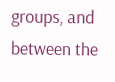groups, and between the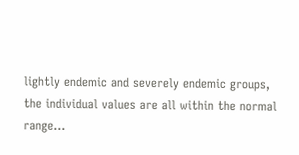lightly endemic and severely endemic groups, the individual values are all within the normal range…